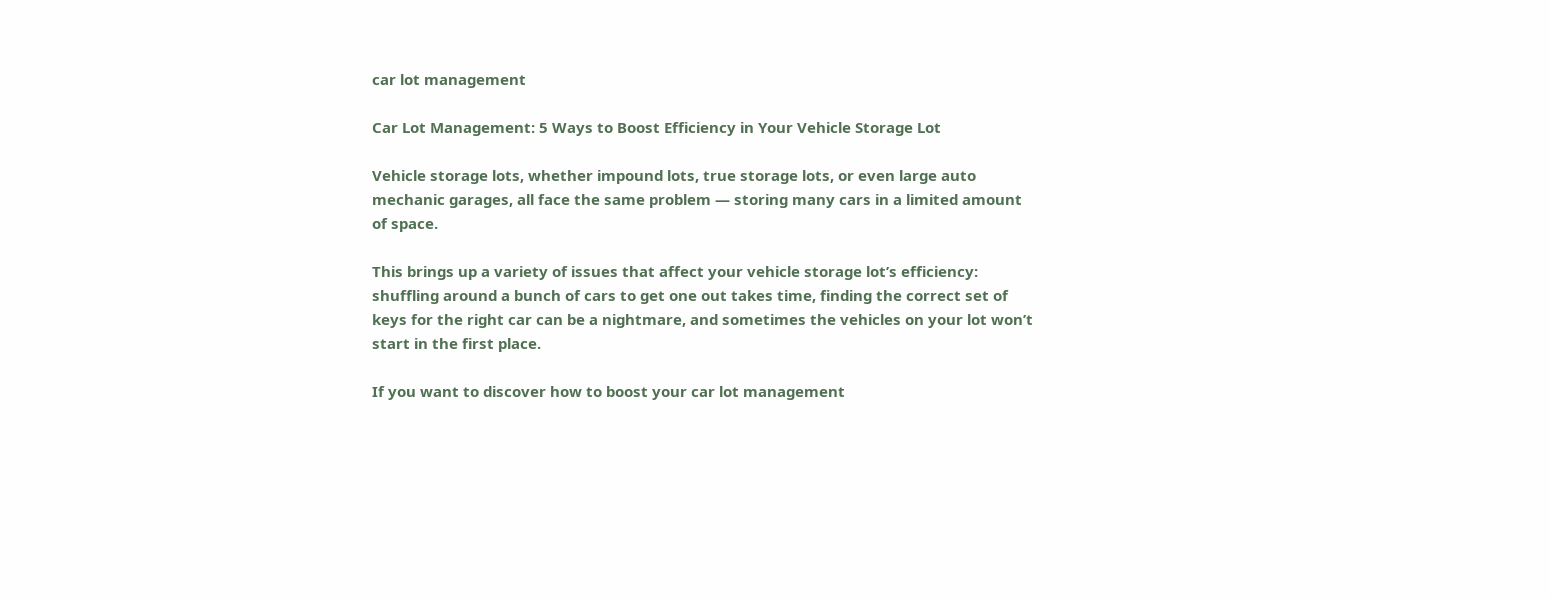car lot management

Car Lot Management: 5 Ways to Boost Efficiency in Your Vehicle Storage Lot

Vehicle storage lots, whether impound lots, true storage lots, or even large auto mechanic garages, all face the same problem — storing many cars in a limited amount of space.

This brings up a variety of issues that affect your vehicle storage lot’s efficiency: shuffling around a bunch of cars to get one out takes time, finding the correct set of keys for the right car can be a nightmare, and sometimes the vehicles on your lot won’t start in the first place.

If you want to discover how to boost your car lot management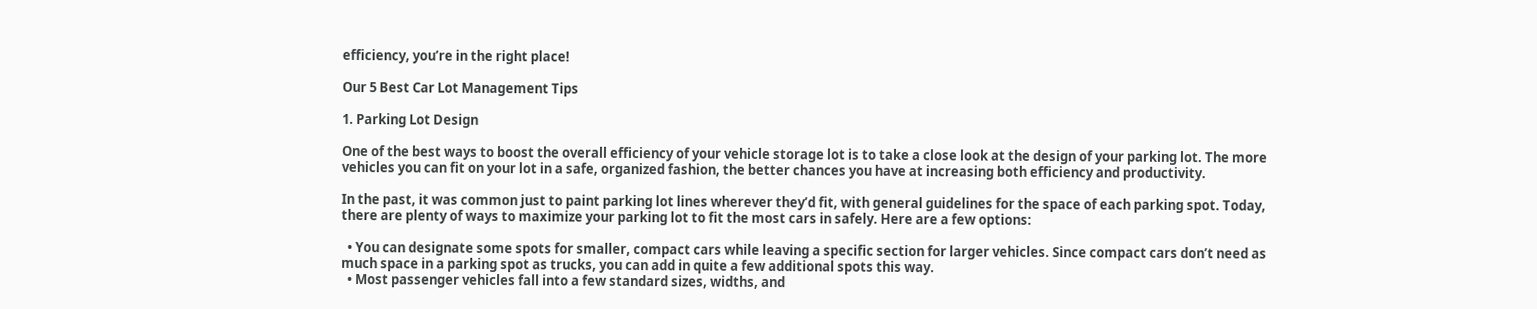efficiency, you’re in the right place!

Our 5 Best Car Lot Management Tips

1. Parking Lot Design

One of the best ways to boost the overall efficiency of your vehicle storage lot is to take a close look at the design of your parking lot. The more vehicles you can fit on your lot in a safe, organized fashion, the better chances you have at increasing both efficiency and productivity.

In the past, it was common just to paint parking lot lines wherever they’d fit, with general guidelines for the space of each parking spot. Today, there are plenty of ways to maximize your parking lot to fit the most cars in safely. Here are a few options:

  • You can designate some spots for smaller, compact cars while leaving a specific section for larger vehicles. Since compact cars don’t need as much space in a parking spot as trucks, you can add in quite a few additional spots this way.
  • Most passenger vehicles fall into a few standard sizes, widths, and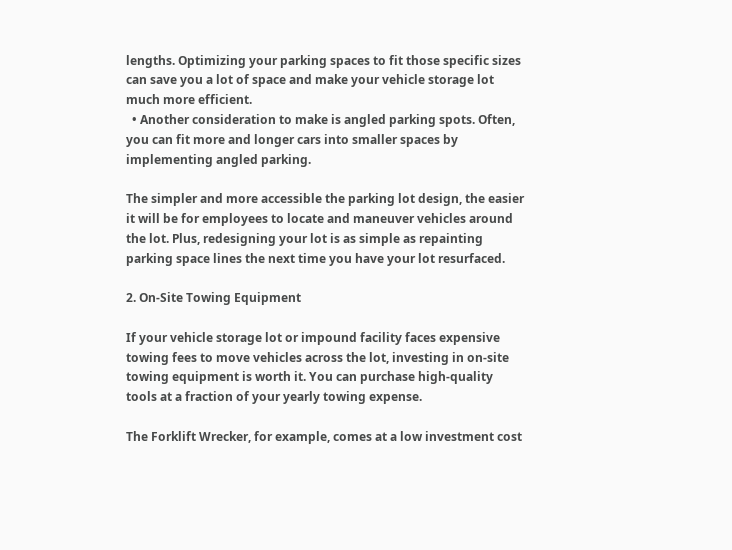lengths. Optimizing your parking spaces to fit those specific sizes can save you a lot of space and make your vehicle storage lot much more efficient.
  • Another consideration to make is angled parking spots. Often, you can fit more and longer cars into smaller spaces by implementing angled parking.

The simpler and more accessible the parking lot design, the easier it will be for employees to locate and maneuver vehicles around the lot. Plus, redesigning your lot is as simple as repainting parking space lines the next time you have your lot resurfaced.

2. On-Site Towing Equipment

If your vehicle storage lot or impound facility faces expensive towing fees to move vehicles across the lot, investing in on-site towing equipment is worth it. You can purchase high-quality tools at a fraction of your yearly towing expense.

The Forklift Wrecker, for example, comes at a low investment cost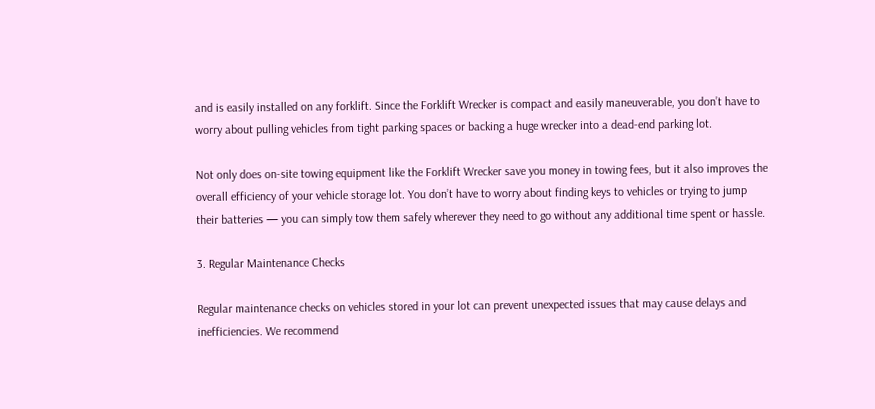and is easily installed on any forklift. Since the Forklift Wrecker is compact and easily maneuverable, you don’t have to worry about pulling vehicles from tight parking spaces or backing a huge wrecker into a dead-end parking lot.

Not only does on-site towing equipment like the Forklift Wrecker save you money in towing fees, but it also improves the overall efficiency of your vehicle storage lot. You don’t have to worry about finding keys to vehicles or trying to jump their batteries — you can simply tow them safely wherever they need to go without any additional time spent or hassle.

3. Regular Maintenance Checks

Regular maintenance checks on vehicles stored in your lot can prevent unexpected issues that may cause delays and inefficiencies. We recommend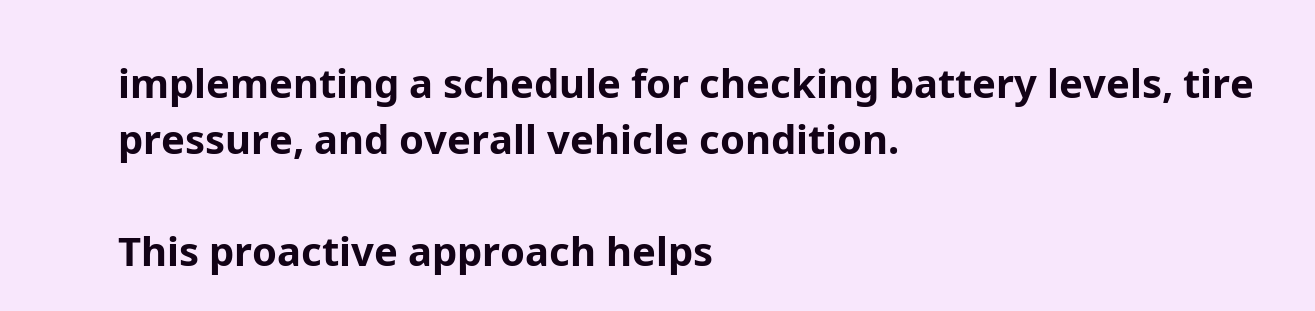implementing a schedule for checking battery levels, tire pressure, and overall vehicle condition.

This proactive approach helps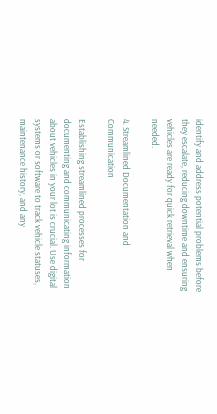identify and address potential problems before they escalate, reducing downtime and ensuring vehicles are ready for quick retrieval when needed.

4. Streamlined Documentation and Communication

Establishing streamlined processes for documenting and communicating information about vehicles in your lot is crucial. Use digital systems or software to track vehicle statuses, maintenance history, and any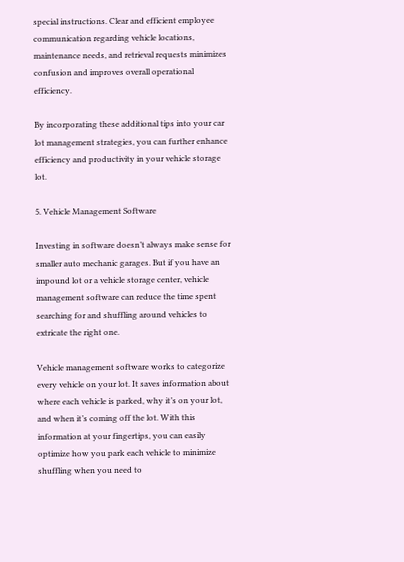special instructions. Clear and efficient employee communication regarding vehicle locations, maintenance needs, and retrieval requests minimizes confusion and improves overall operational efficiency.

By incorporating these additional tips into your car lot management strategies, you can further enhance efficiency and productivity in your vehicle storage lot.

5. Vehicle Management Software

Investing in software doesn’t always make sense for smaller auto mechanic garages. But if you have an impound lot or a vehicle storage center, vehicle management software can reduce the time spent searching for and shuffling around vehicles to extricate the right one.

Vehicle management software works to categorize every vehicle on your lot. It saves information about where each vehicle is parked, why it’s on your lot, and when it’s coming off the lot. With this information at your fingertips, you can easily optimize how you park each vehicle to minimize shuffling when you need to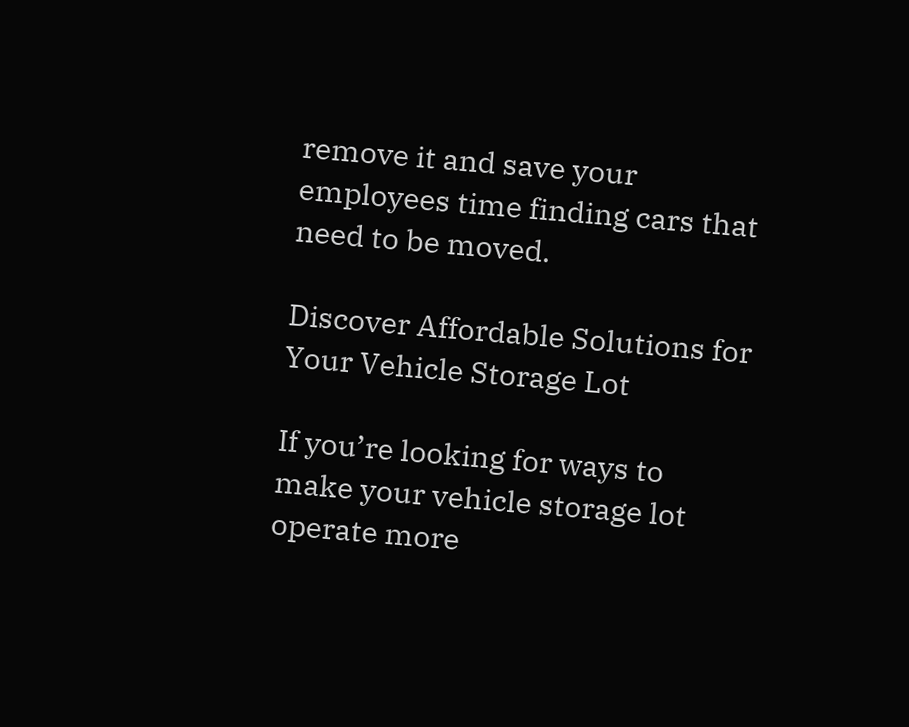remove it and save your employees time finding cars that need to be moved.

Discover Affordable Solutions for Your Vehicle Storage Lot

If you’re looking for ways to make your vehicle storage lot operate more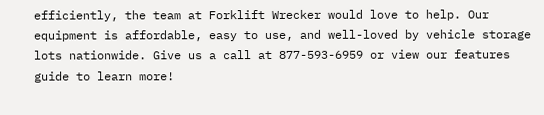efficiently, the team at Forklift Wrecker would love to help. Our equipment is affordable, easy to use, and well-loved by vehicle storage lots nationwide. Give us a call at 877-593-6959 or view our features guide to learn more!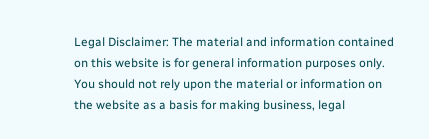Legal Disclaimer: The material and information contained on this website is for general information purposes only. You should not rely upon the material or information on the website as a basis for making business, legal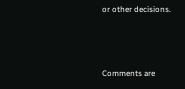or other decisions.



Comments are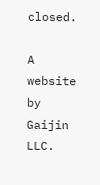closed.

A website by Gaijin LLC.